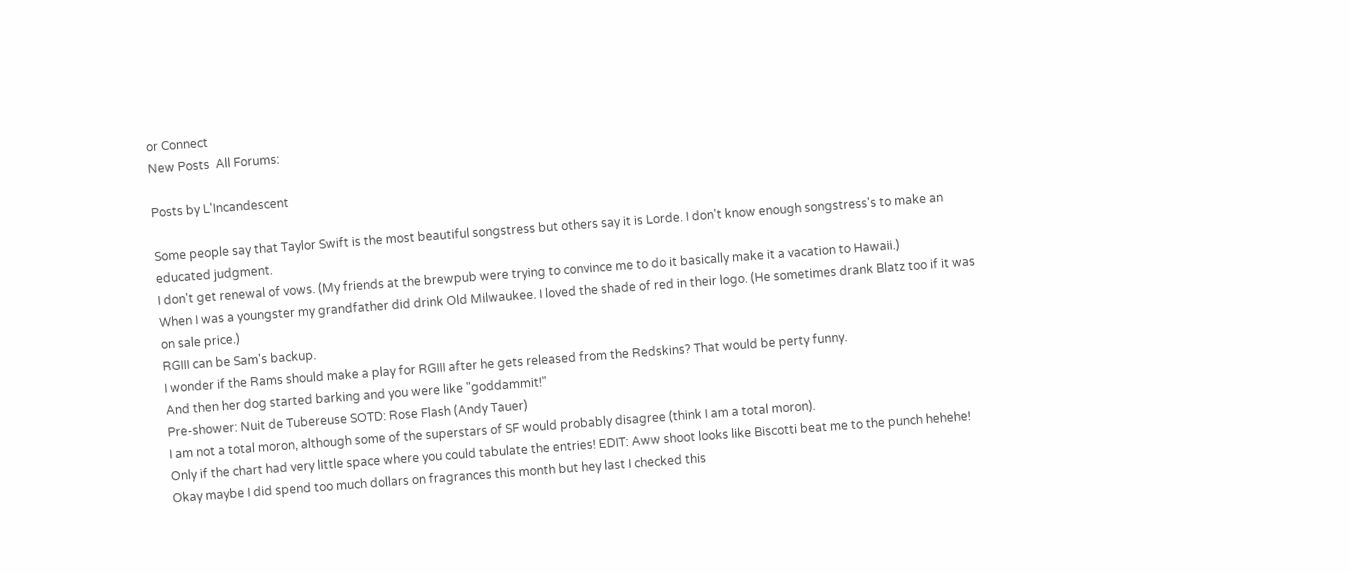or Connect
New Posts  All Forums:

Posts by L'Incandescent

Some people say that Taylor Swift is the most beautiful songstress but others say it is Lorde. I don't know enough songstress's to make an educated judgment.
I don't get renewal of vows. (My friends at the brewpub were trying to convince me to do it basically make it a vacation to Hawaii.)
When I was a youngster my grandfather did drink Old Milwaukee. I loved the shade of red in their logo. (He sometimes drank Blatz too if it was on sale price.)
RGIII can be Sam's backup.
I wonder if the Rams should make a play for RGIII after he gets released from the Redskins? That would be perty funny.
And then her dog started barking and you were like "goddammit!"
Pre-shower: Nuit de Tubereuse SOTD: Rose Flash (Andy Tauer)
I am not a total moron, although some of the superstars of SF would probably disagree (think I am a total moron).
Only if the chart had very little space where you could tabulate the entries! EDIT: Aww shoot looks like Biscotti beat me to the punch hehehe!
Okay maybe I did spend too much dollars on fragrances this month but hey last I checked this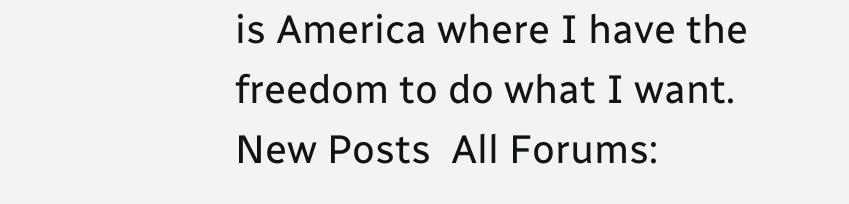is America where I have the freedom to do what I want.
New Posts  All Forums: